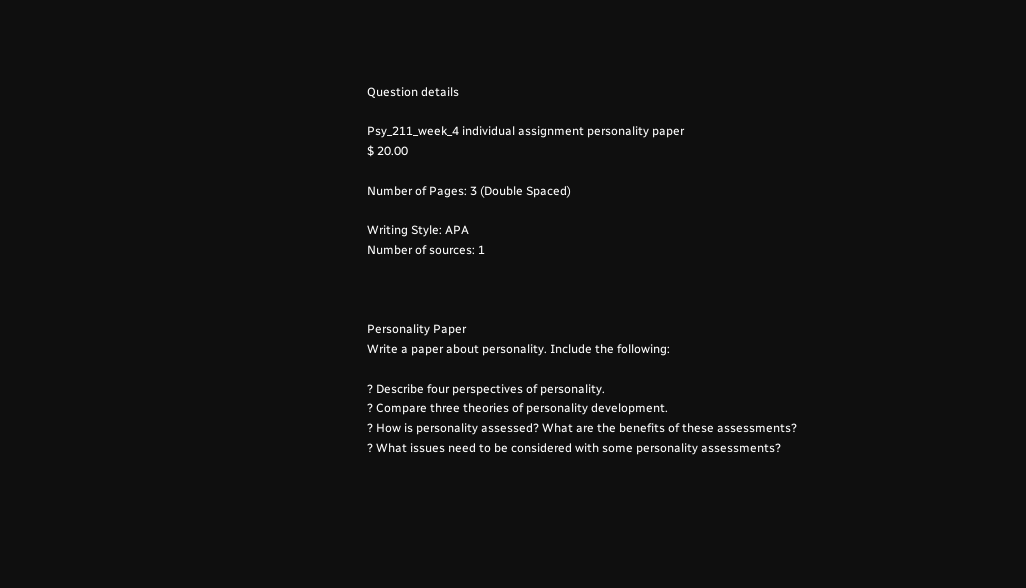Question details

Psy_211_week_4 individual assignment personality paper
$ 20.00

Number of Pages: 3 (Double Spaced)

Writing Style: APA
Number of sources: 1



Personality Paper
Write a paper about personality. Include the following:

? Describe four perspectives of personality.
? Compare three theories of personality development.
? How is personality assessed? What are the benefits of these assessments?
? What issues need to be considered with some personality assessments?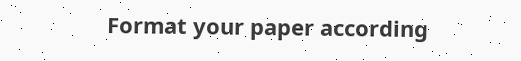Format your paper according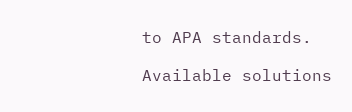to APA standards.

Available solutions